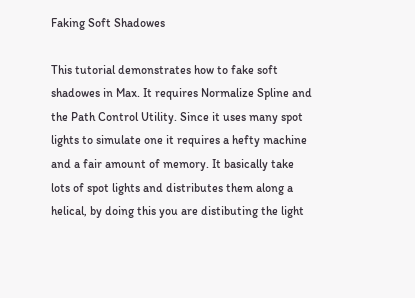Faking Soft Shadowes

This tutorial demonstrates how to fake soft shadowes in Max. It requires Normalize Spline and the Path Control Utility. Since it uses many spot lights to simulate one it requires a hefty machine and a fair amount of memory. It basically take lots of spot lights and distributes them along a helical, by doing this you are distibuting the light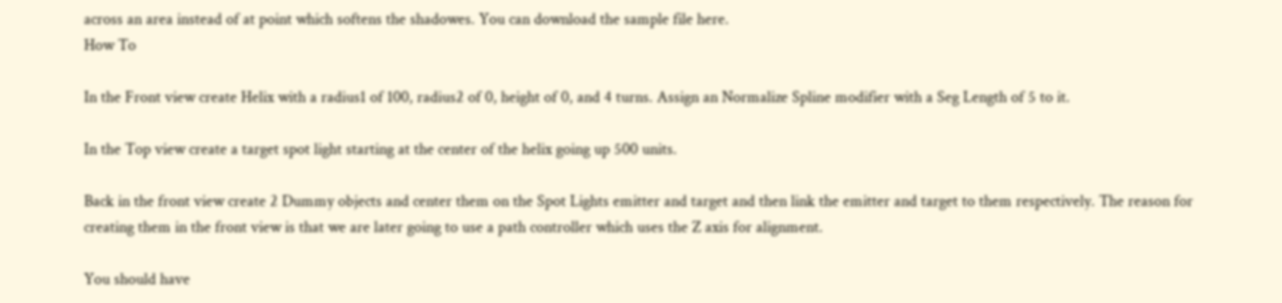across an area instead of at point which softens the shadowes. You can download the sample file here.
How To

In the Front view create Helix with a radius1 of 100, radius2 of 0, height of 0, and 4 turns. Assign an Normalize Spline modifier with a Seg Length of 5 to it.

In the Top view create a target spot light starting at the center of the helix going up 500 units.

Back in the front view create 2 Dummy objects and center them on the Spot Lights emitter and target and then link the emitter and target to them respectively. The reason for creating them in the front view is that we are later going to use a path controller which uses the Z axis for alignment.

You should have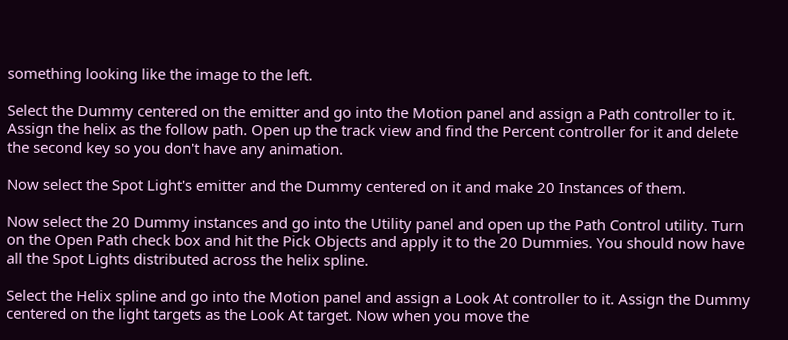something looking like the image to the left.

Select the Dummy centered on the emitter and go into the Motion panel and assign a Path controller to it. Assign the helix as the follow path. Open up the track view and find the Percent controller for it and delete the second key so you don't have any animation.

Now select the Spot Light's emitter and the Dummy centered on it and make 20 Instances of them.

Now select the 20 Dummy instances and go into the Utility panel and open up the Path Control utility. Turn on the Open Path check box and hit the Pick Objects and apply it to the 20 Dummies. You should now have all the Spot Lights distributed across the helix spline.

Select the Helix spline and go into the Motion panel and assign a Look At controller to it. Assign the Dummy centered on the light targets as the Look At target. Now when you move the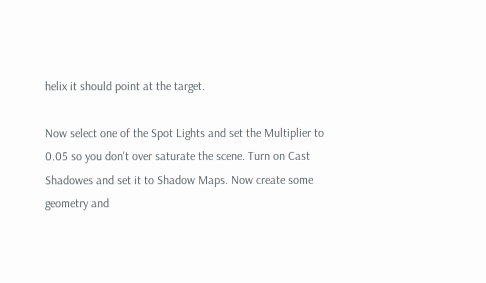helix it should point at the target.

Now select one of the Spot Lights and set the Multiplier to 0.05 so you don't over saturate the scene. Turn on Cast Shadowes and set it to Shadow Maps. Now create some geometry and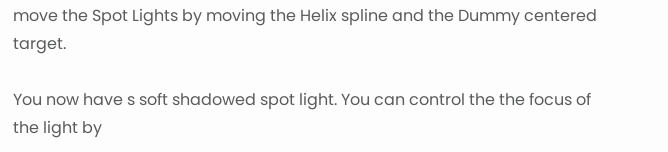move the Spot Lights by moving the Helix spline and the Dummy centered target.

You now have s soft shadowed spot light. You can control the the focus of the light by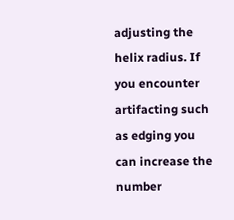adjusting the helix radius. If you encounter artifacting such as edging you can increase the number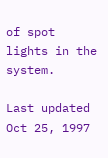of spot lights in the system.

Last updated Oct 25, 1997